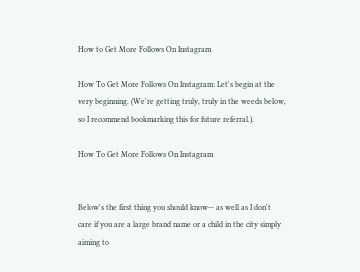How to Get More Follows On Instagram

How To Get More Follows On Instagram: Let's begin at the very beginning. (We're getting truly, truly in the weeds below, so I recommend bookmarking this for future referral.).

How To Get More Follows On Instagram


Below's the first thing you should know-- as well as I don't care if you are a large brand name or a child in the city simply aiming to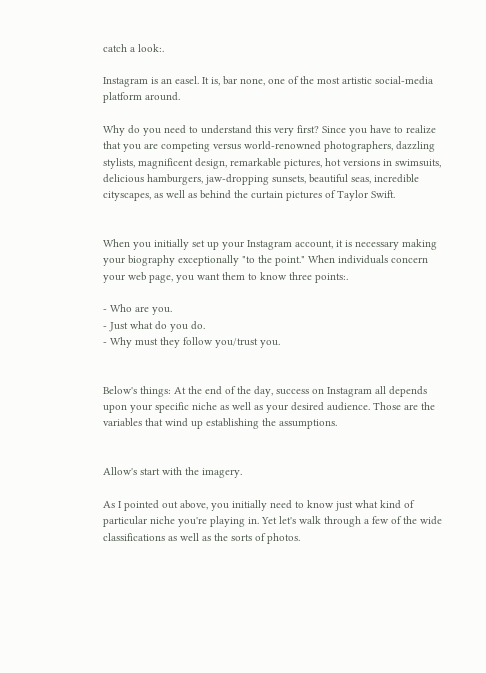catch a look:.

Instagram is an easel. It is, bar none, one of the most artistic social-media platform around.

Why do you need to understand this very first? Since you have to realize that you are competing versus world-renowned photographers, dazzling stylists, magnificent design, remarkable pictures, hot versions in swimsuits, delicious hamburgers, jaw-dropping sunsets, beautiful seas, incredible cityscapes, as well as behind the curtain pictures of Taylor Swift.


When you initially set up your Instagram account, it is necessary making your biography exceptionally "to the point." When individuals concern your web page, you want them to know three points:.

- Who are you.
- Just what do you do.
- Why must they follow you/trust you.


Below's things: At the end of the day, success on Instagram all depends upon your specific niche as well as your desired audience. Those are the variables that wind up establishing the assumptions.


Allow's start with the imagery.

As I pointed out above, you initially need to know just what kind of particular niche you're playing in. Yet let's walk through a few of the wide classifications as well as the sorts of photos.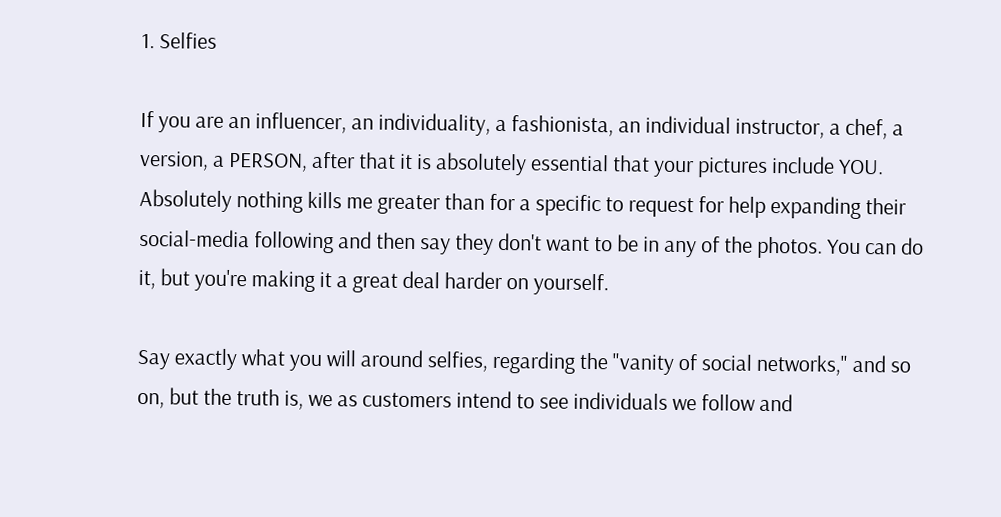1. Selfies

If you are an influencer, an individuality, a fashionista, an individual instructor, a chef, a version, a PERSON, after that it is absolutely essential that your pictures include YOU. Absolutely nothing kills me greater than for a specific to request for help expanding their social-media following and then say they don't want to be in any of the photos. You can do it, but you're making it a great deal harder on yourself.

Say exactly what you will around selfies, regarding the "vanity of social networks," and so on, but the truth is, we as customers intend to see individuals we follow and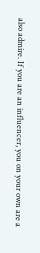also admire. If you are an influencer, you on your own are a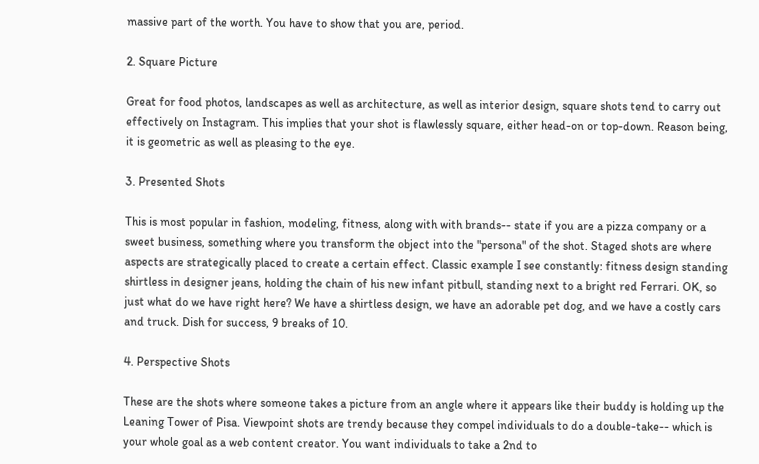massive part of the worth. You have to show that you are, period.

2. Square Picture

Great for food photos, landscapes as well as architecture, as well as interior design, square shots tend to carry out effectively on Instagram. This implies that your shot is flawlessly square, either head-on or top-down. Reason being, it is geometric as well as pleasing to the eye.

3. Presented Shots

This is most popular in fashion, modeling, fitness, along with with brands-- state if you are a pizza company or a sweet business, something where you transform the object into the "persona" of the shot. Staged shots are where aspects are strategically placed to create a certain effect. Classic example I see constantly: fitness design standing shirtless in designer jeans, holding the chain of his new infant pitbull, standing next to a bright red Ferrari. OK, so just what do we have right here? We have a shirtless design, we have an adorable pet dog, and we have a costly cars and truck. Dish for success, 9 breaks of 10.

4. Perspective Shots

These are the shots where someone takes a picture from an angle where it appears like their buddy is holding up the Leaning Tower of Pisa. Viewpoint shots are trendy because they compel individuals to do a double-take-- which is your whole goal as a web content creator. You want individuals to take a 2nd to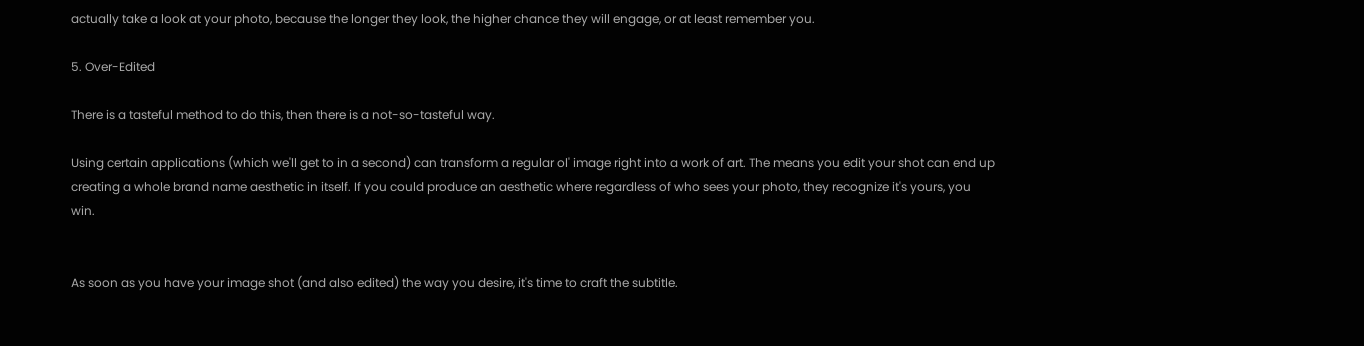actually take a look at your photo, because the longer they look, the higher chance they will engage, or at least remember you.

5. Over-Edited

There is a tasteful method to do this, then there is a not-so-tasteful way.

Using certain applications (which we'll get to in a second) can transform a regular ol' image right into a work of art. The means you edit your shot can end up creating a whole brand name aesthetic in itself. If you could produce an aesthetic where regardless of who sees your photo, they recognize it's yours, you win.


As soon as you have your image shot (and also edited) the way you desire, it's time to craft the subtitle.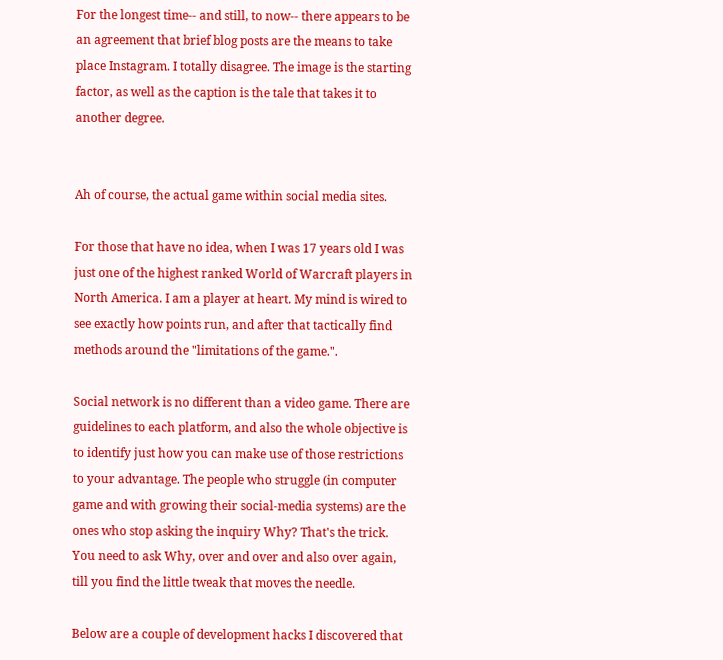For the longest time-- and still, to now-- there appears to be an agreement that brief blog posts are the means to take place Instagram. I totally disagree. The image is the starting factor, as well as the caption is the tale that takes it to another degree.


Ah of course, the actual game within social media sites.

For those that have no idea, when I was 17 years old I was just one of the highest ranked World of Warcraft players in North America. I am a player at heart. My mind is wired to see exactly how points run, and after that tactically find methods around the "limitations of the game.".

Social network is no different than a video game. There are guidelines to each platform, and also the whole objective is to identify just how you can make use of those restrictions to your advantage. The people who struggle (in computer game and with growing their social-media systems) are the ones who stop asking the inquiry Why? That's the trick. You need to ask Why, over and over and also over again, till you find the little tweak that moves the needle.

Below are a couple of development hacks I discovered that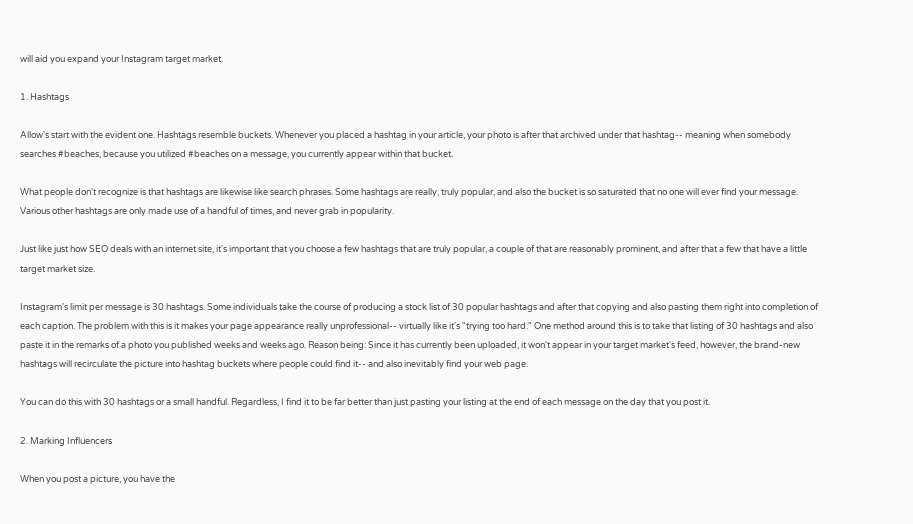will aid you expand your Instagram target market.

1. Hashtags

Allow's start with the evident one. Hashtags resemble buckets. Whenever you placed a hashtag in your article, your photo is after that archived under that hashtag-- meaning when somebody searches #beaches, because you utilized #beaches on a message, you currently appear within that bucket.

What people don't recognize is that hashtags are likewise like search phrases. Some hashtags are really, truly popular, and also the bucket is so saturated that no one will ever find your message. Various other hashtags are only made use of a handful of times, and never grab in popularity.

Just like just how SEO deals with an internet site, it's important that you choose a few hashtags that are truly popular, a couple of that are reasonably prominent, and after that a few that have a little target market size.

Instagram's limit per message is 30 hashtags. Some individuals take the course of producing a stock list of 30 popular hashtags and after that copying and also pasting them right into completion of each caption. The problem with this is it makes your page appearance really unprofessional-- virtually like it's "trying too hard." One method around this is to take that listing of 30 hashtags and also paste it in the remarks of a photo you published weeks and weeks ago. Reason being: Since it has currently been uploaded, it won't appear in your target market's feed, however, the brand-new hashtags will recirculate the picture into hashtag buckets where people could find it-- and also inevitably find your web page.

You can do this with 30 hashtags or a small handful. Regardless, I find it to be far better than just pasting your listing at the end of each message on the day that you post it.

2. Marking Influencers

When you post a picture, you have the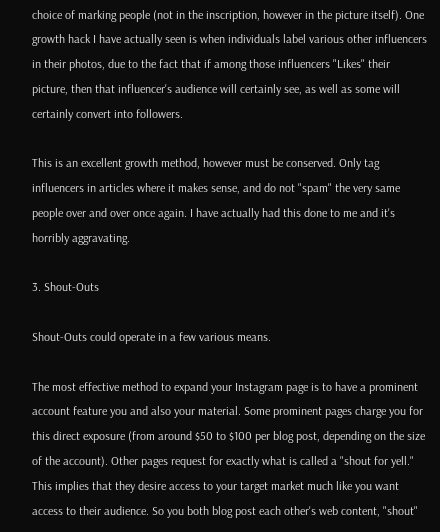choice of marking people (not in the inscription, however in the picture itself). One growth hack I have actually seen is when individuals label various other influencers in their photos, due to the fact that if among those influencers "Likes" their picture, then that influencer's audience will certainly see, as well as some will certainly convert into followers.

This is an excellent growth method, however must be conserved. Only tag influencers in articles where it makes sense, and do not "spam" the very same people over and over once again. I have actually had this done to me and it's horribly aggravating.

3. Shout-Outs

Shout-Outs could operate in a few various means.

The most effective method to expand your Instagram page is to have a prominent account feature you and also your material. Some prominent pages charge you for this direct exposure (from around $50 to $100 per blog post, depending on the size of the account). Other pages request for exactly what is called a "shout for yell." This implies that they desire access to your target market much like you want access to their audience. So you both blog post each other's web content, "shout"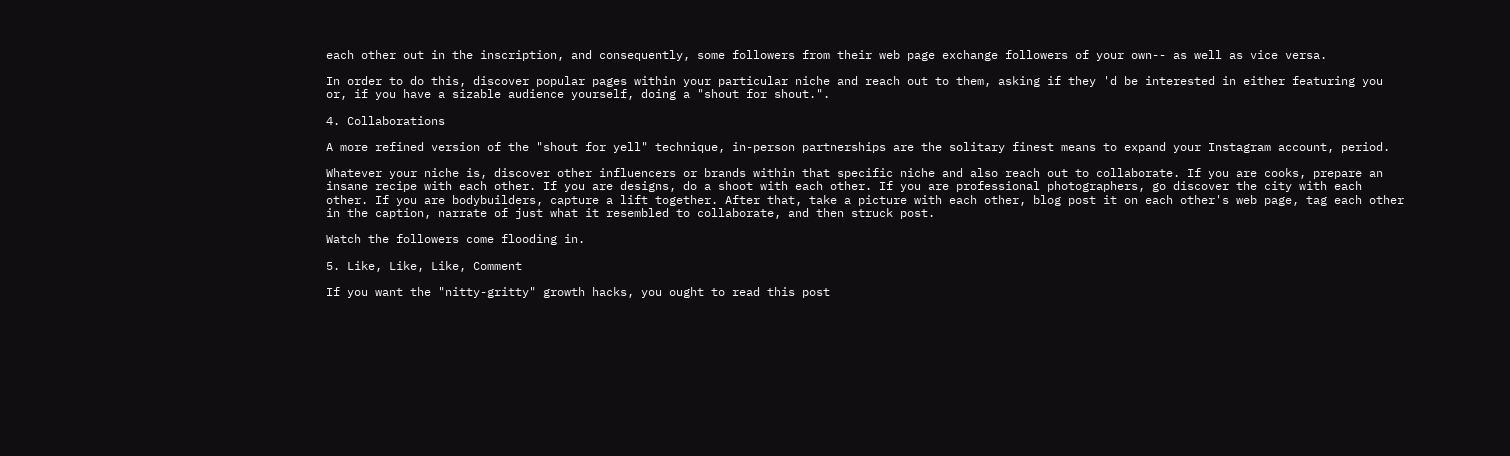each other out in the inscription, and consequently, some followers from their web page exchange followers of your own-- as well as vice versa.

In order to do this, discover popular pages within your particular niche and reach out to them, asking if they 'd be interested in either featuring you or, if you have a sizable audience yourself, doing a "shout for shout.".

4. Collaborations

A more refined version of the "shout for yell" technique, in-person partnerships are the solitary finest means to expand your Instagram account, period.

Whatever your niche is, discover other influencers or brands within that specific niche and also reach out to collaborate. If you are cooks, prepare an insane recipe with each other. If you are designs, do a shoot with each other. If you are professional photographers, go discover the city with each other. If you are bodybuilders, capture a lift together. After that, take a picture with each other, blog post it on each other's web page, tag each other in the caption, narrate of just what it resembled to collaborate, and then struck post.

Watch the followers come flooding in.

5. Like, Like, Like, Comment

If you want the "nitty-gritty" growth hacks, you ought to read this post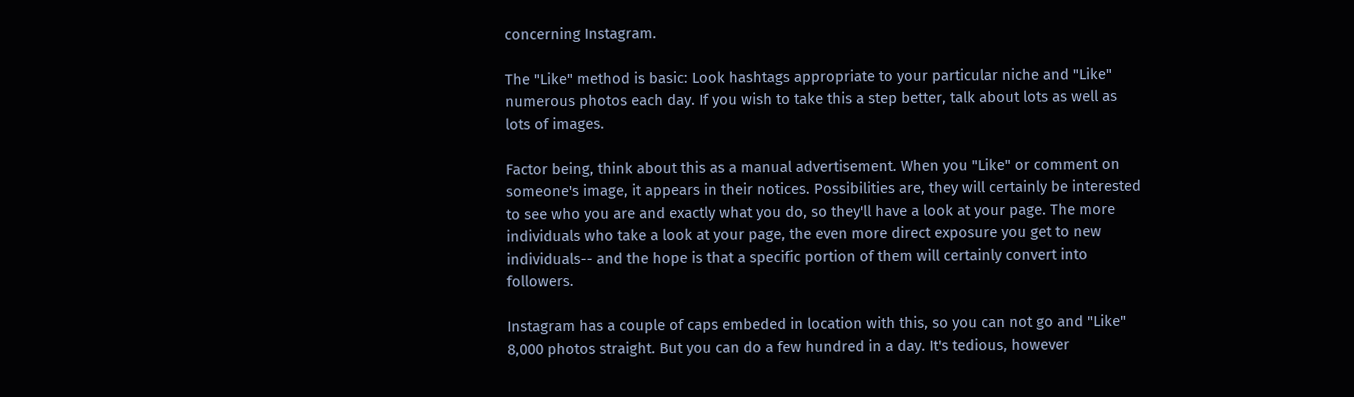concerning Instagram.

The "Like" method is basic: Look hashtags appropriate to your particular niche and "Like" numerous photos each day. If you wish to take this a step better, talk about lots as well as lots of images.

Factor being, think about this as a manual advertisement. When you "Like" or comment on someone's image, it appears in their notices. Possibilities are, they will certainly be interested to see who you are and exactly what you do, so they'll have a look at your page. The more individuals who take a look at your page, the even more direct exposure you get to new individuals-- and the hope is that a specific portion of them will certainly convert into followers.

Instagram has a couple of caps embeded in location with this, so you can not go and "Like" 8,000 photos straight. But you can do a few hundred in a day. It's tedious, however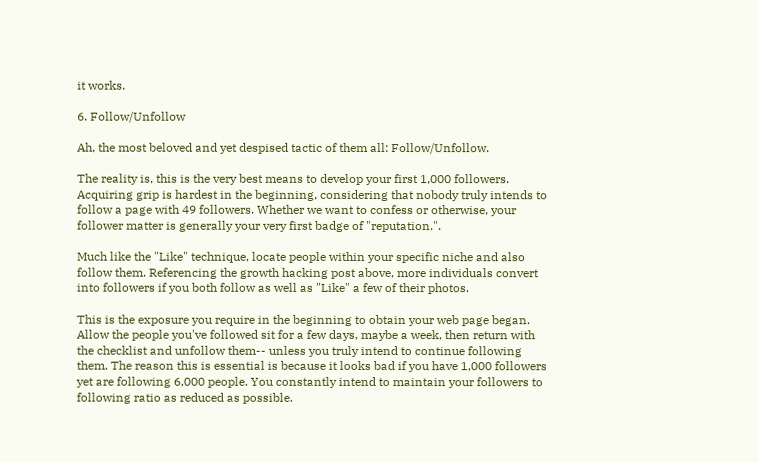it works.

6. Follow/Unfollow

Ah, the most beloved and yet despised tactic of them all: Follow/Unfollow.

The reality is, this is the very best means to develop your first 1,000 followers. Acquiring grip is hardest in the beginning, considering that nobody truly intends to follow a page with 49 followers. Whether we want to confess or otherwise, your follower matter is generally your very first badge of "reputation.".

Much like the "Like" technique, locate people within your specific niche and also follow them. Referencing the growth hacking post above, more individuals convert into followers if you both follow as well as "Like" a few of their photos.

This is the exposure you require in the beginning to obtain your web page began. Allow the people you've followed sit for a few days, maybe a week, then return with the checklist and unfollow them-- unless you truly intend to continue following them. The reason this is essential is because it looks bad if you have 1,000 followers yet are following 6,000 people. You constantly intend to maintain your followers to following ratio as reduced as possible.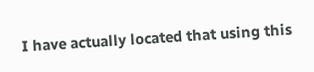I have actually located that using this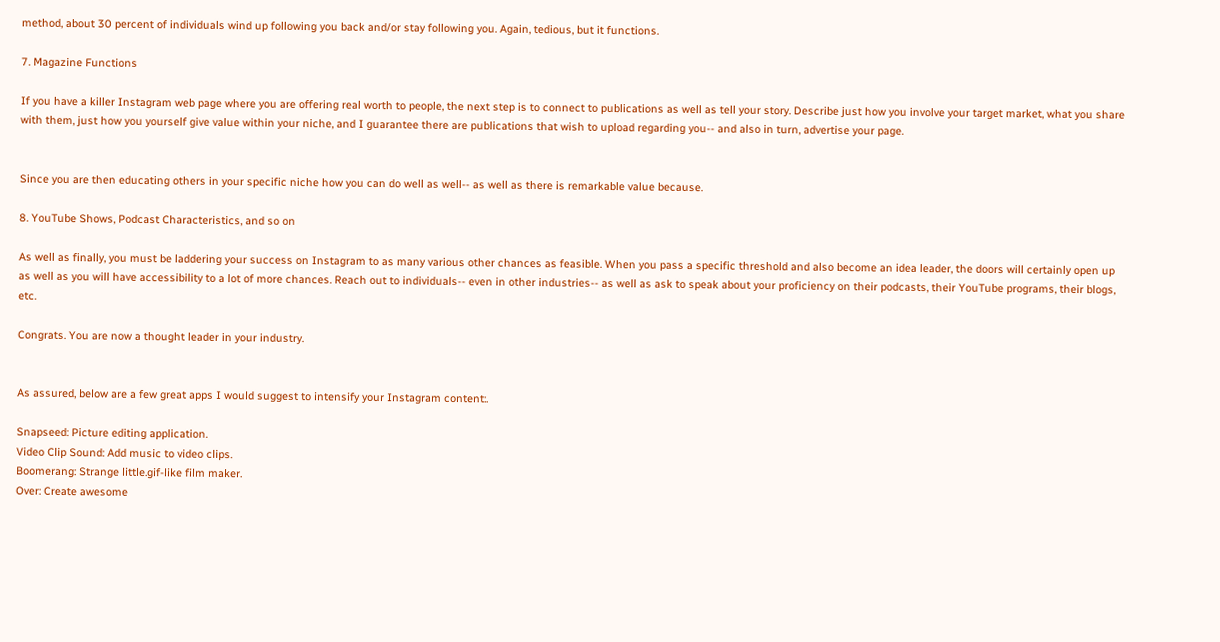method, about 30 percent of individuals wind up following you back and/or stay following you. Again, tedious, but it functions.

7. Magazine Functions

If you have a killer Instagram web page where you are offering real worth to people, the next step is to connect to publications as well as tell your story. Describe just how you involve your target market, what you share with them, just how you yourself give value within your niche, and I guarantee there are publications that wish to upload regarding you-- and also in turn, advertise your page.


Since you are then educating others in your specific niche how you can do well as well-- as well as there is remarkable value because.

8. YouTube Shows, Podcast Characteristics, and so on

As well as finally, you must be laddering your success on Instagram to as many various other chances as feasible. When you pass a specific threshold and also become an idea leader, the doors will certainly open up as well as you will have accessibility to a lot of more chances. Reach out to individuals-- even in other industries-- as well as ask to speak about your proficiency on their podcasts, their YouTube programs, their blogs, etc.

Congrats. You are now a thought leader in your industry.


As assured, below are a few great apps I would suggest to intensify your Instagram content:.

Snapseed: Picture editing application.
Video Clip Sound: Add music to video clips.
Boomerang: Strange little.gif-like film maker.
Over: Create awesome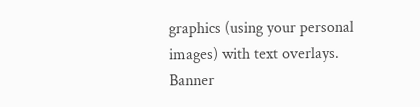graphics (using your personal images) with text overlays.
Banner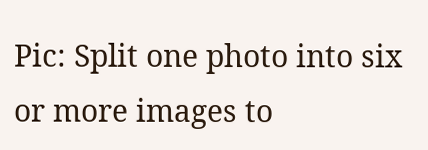Pic: Split one photo into six or more images to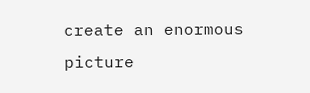create an enormous picture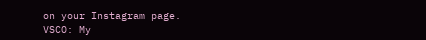on your Instagram page.
VSCO: My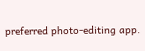preferred photo-editing app.